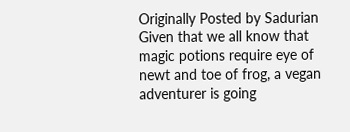Originally Posted by Sadurian
Given that we all know that magic potions require eye of newt and toe of frog, a vegan adventurer is going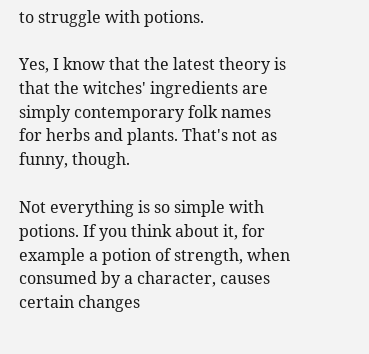to struggle with potions.

Yes, I know that the latest theory is that the witches' ingredients are simply contemporary folk names for herbs and plants. That's not as funny, though.

Not everything is so simple with potions. If you think about it, for example a potion of strength, when consumed by a character, causes certain changes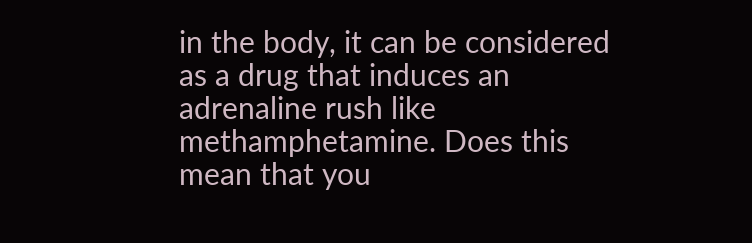in the body, it can be considered as a drug that induces an adrenaline rush like methamphetamine. Does this mean that you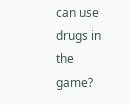can use drugs in the game?